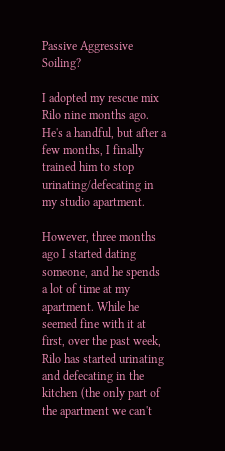Passive Aggressive Soiling?

I adopted my rescue mix Rilo nine months ago. He's a handful, but after a few months, I finally trained him to stop urinating/defecating in my studio apartment.

However, three months ago I started dating someone, and he spends a lot of time at my apartment. While he seemed fine with it at first, over the past week, Rilo has started urinating and defecating in the kitchen (the only part of the apartment we can't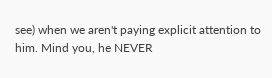see) when we aren't paying explicit attention to him. Mind you, he NEVER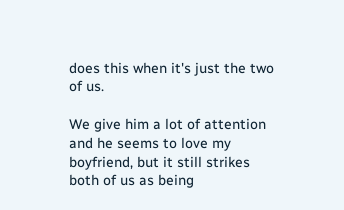does this when it's just the two of us.

We give him a lot of attention and he seems to love my boyfriend, but it still strikes both of us as being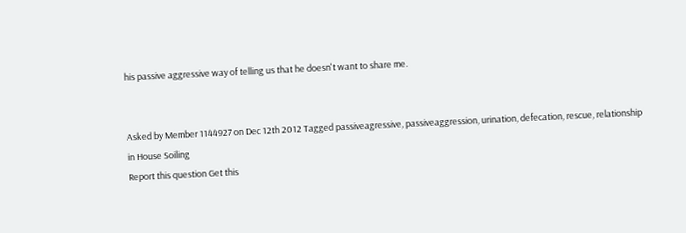his passive aggressive way of telling us that he doesn't want to share me.


Asked by Member 1144927 on Dec 12th 2012 Tagged passiveagressive, passiveaggression, urination, defecation, rescue, relationship in House Soiling
Report this question Get this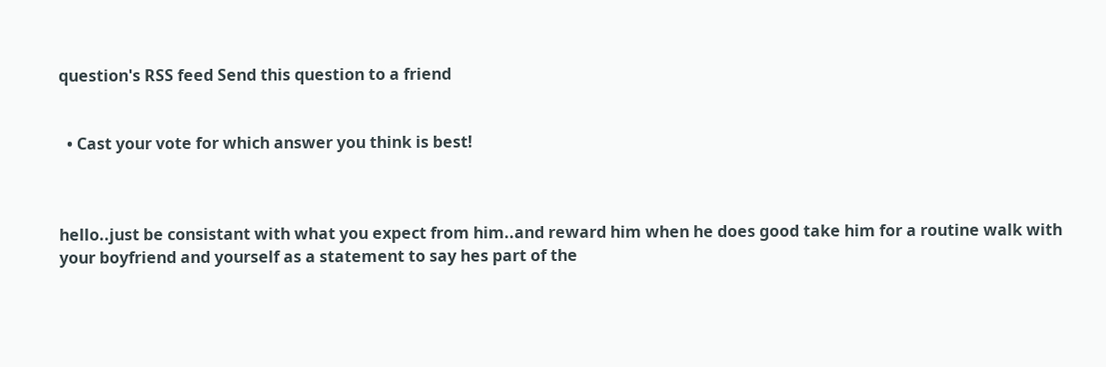question's RSS feed Send this question to a friend


  • Cast your vote for which answer you think is best!



hello..just be consistant with what you expect from him..and reward him when he does good take him for a routine walk with your boyfriend and yourself as a statement to say hes part of the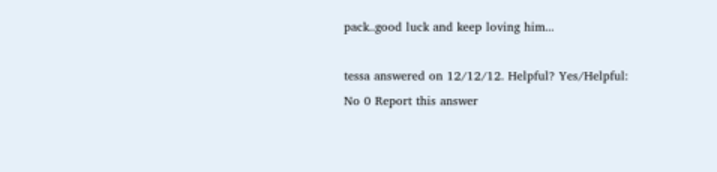pack..good luck and keep loving him...

tessa answered on 12/12/12. Helpful? Yes/Helpful: No 0 Report this answer